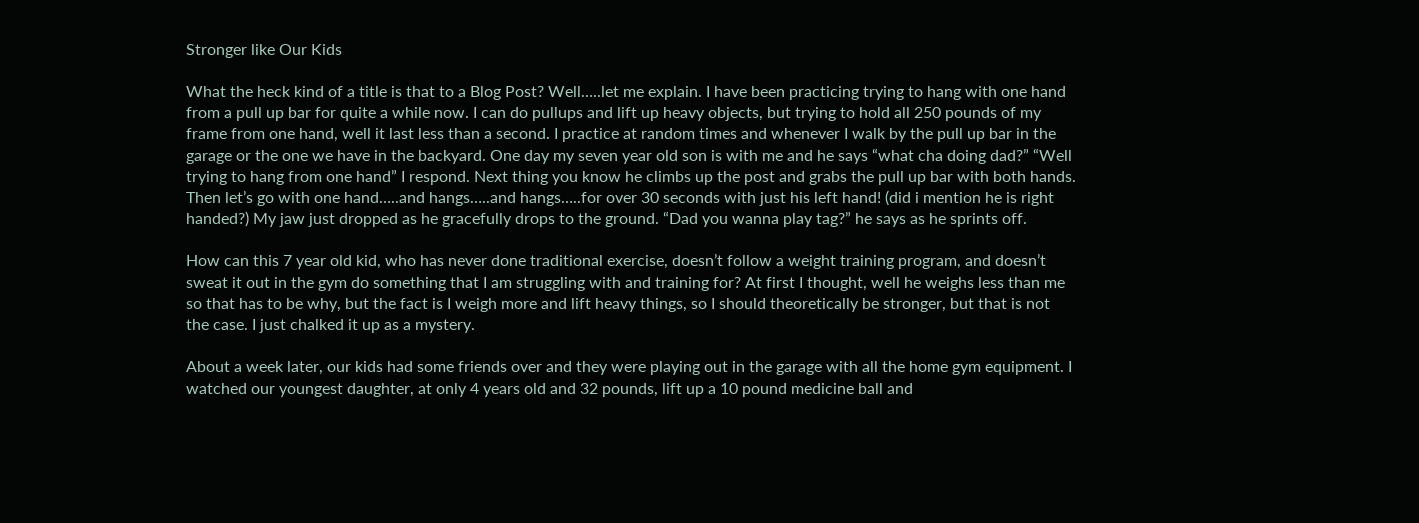Stronger like Our Kids

What the heck kind of a title is that to a Blog Post? Well…..let me explain. I have been practicing trying to hang with one hand from a pull up bar for quite a while now. I can do pullups and lift up heavy objects, but trying to hold all 250 pounds of my frame from one hand, well it last less than a second. I practice at random times and whenever I walk by the pull up bar in the garage or the one we have in the backyard. One day my seven year old son is with me and he says “what cha doing dad?” “Well trying to hang from one hand” I respond. Next thing you know he climbs up the post and grabs the pull up bar with both hands. Then let’s go with one hand…..and hangs…..and hangs…..for over 30 seconds with just his left hand! (did i mention he is right handed?) My jaw just dropped as he gracefully drops to the ground. “Dad you wanna play tag?” he says as he sprints off.

How can this 7 year old kid, who has never done traditional exercise, doesn’t follow a weight training program, and doesn’t sweat it out in the gym do something that I am struggling with and training for? At first I thought, well he weighs less than me so that has to be why, but the fact is I weigh more and lift heavy things, so I should theoretically be stronger, but that is not the case. I just chalked it up as a mystery.

About a week later, our kids had some friends over and they were playing out in the garage with all the home gym equipment. I watched our youngest daughter, at only 4 years old and 32 pounds, lift up a 10 pound medicine ball and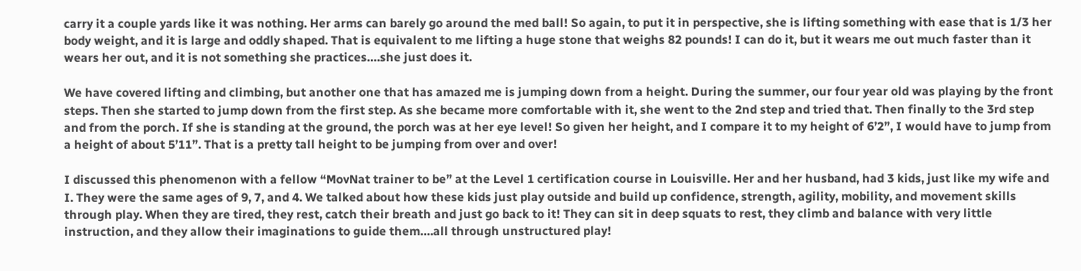carry it a couple yards like it was nothing. Her arms can barely go around the med ball! So again, to put it in perspective, she is lifting something with ease that is 1/3 her body weight, and it is large and oddly shaped. That is equivalent to me lifting a huge stone that weighs 82 pounds! I can do it, but it wears me out much faster than it wears her out, and it is not something she practices….she just does it.

We have covered lifting and climbing, but another one that has amazed me is jumping down from a height. During the summer, our four year old was playing by the front steps. Then she started to jump down from the first step. As she became more comfortable with it, she went to the 2nd step and tried that. Then finally to the 3rd step and from the porch. If she is standing at the ground, the porch was at her eye level! So given her height, and I compare it to my height of 6’2”, I would have to jump from a height of about 5’11”. That is a pretty tall height to be jumping from over and over!

I discussed this phenomenon with a fellow “MovNat trainer to be” at the Level 1 certification course in Louisville. Her and her husband, had 3 kids, just like my wife and I. They were the same ages of 9, 7, and 4. We talked about how these kids just play outside and build up confidence, strength, agility, mobility, and movement skills through play. When they are tired, they rest, catch their breath and just go back to it! They can sit in deep squats to rest, they climb and balance with very little instruction, and they allow their imaginations to guide them….all through unstructured play!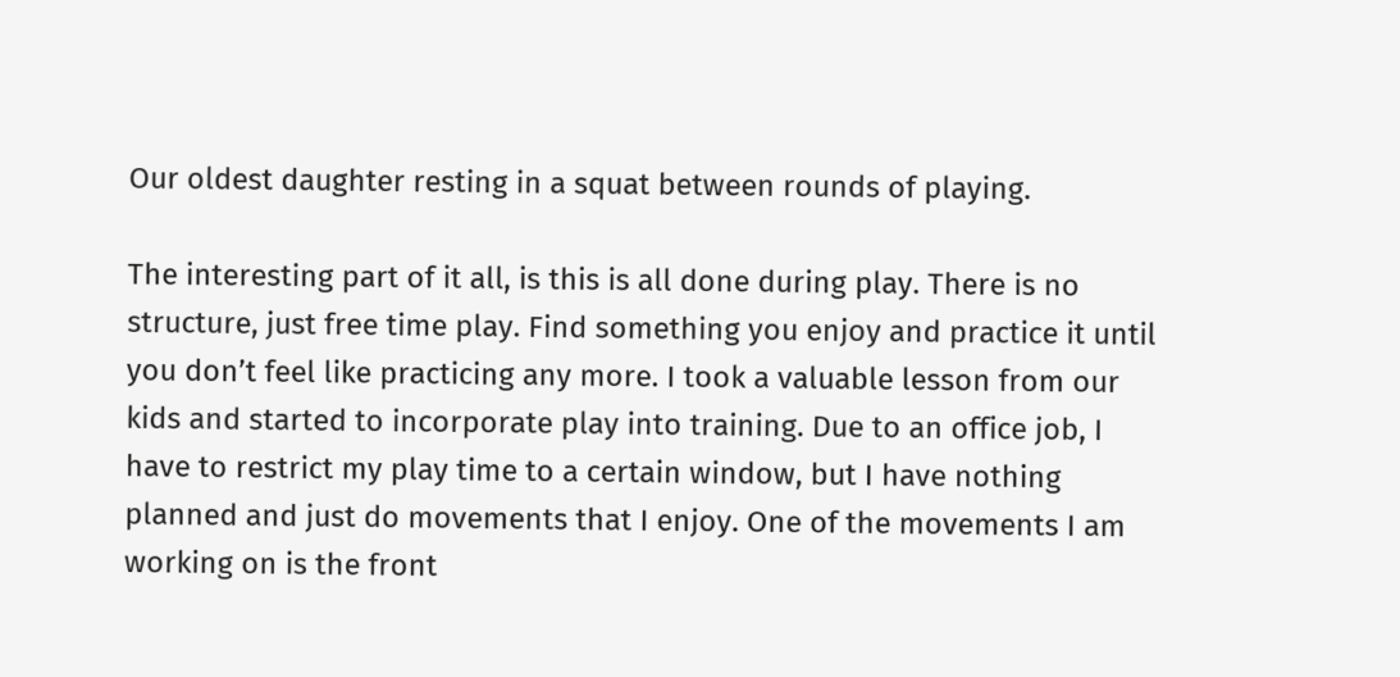Our oldest daughter resting in a squat between rounds of playing.

The interesting part of it all, is this is all done during play. There is no structure, just free time play. Find something you enjoy and practice it until you don’t feel like practicing any more. I took a valuable lesson from our kids and started to incorporate play into training. Due to an office job, I have to restrict my play time to a certain window, but I have nothing planned and just do movements that I enjoy. One of the movements I am working on is the front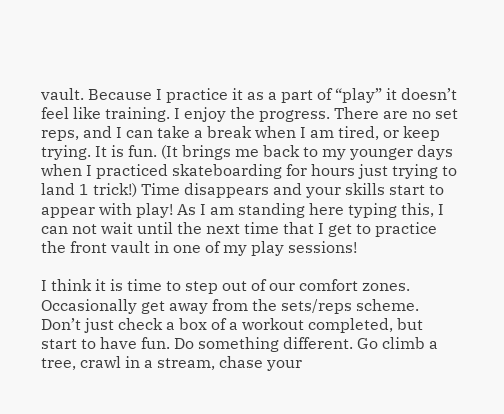vault. Because I practice it as a part of “play” it doesn’t feel like training. I enjoy the progress. There are no set reps, and I can take a break when I am tired, or keep trying. It is fun. (It brings me back to my younger days when I practiced skateboarding for hours just trying to land 1 trick!) Time disappears and your skills start to appear with play! As I am standing here typing this, I can not wait until the next time that I get to practice the front vault in one of my play sessions!

I think it is time to step out of our comfort zones. Occasionally get away from the sets/reps scheme. Don’t just check a box of a workout completed, but start to have fun. Do something different. Go climb a tree, crawl in a stream, chase your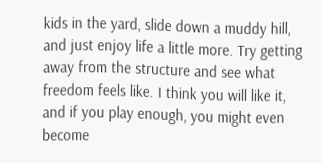kids in the yard, slide down a muddy hill, and just enjoy life a little more. Try getting away from the structure and see what freedom feels like. I think you will like it, and if you play enough, you might even become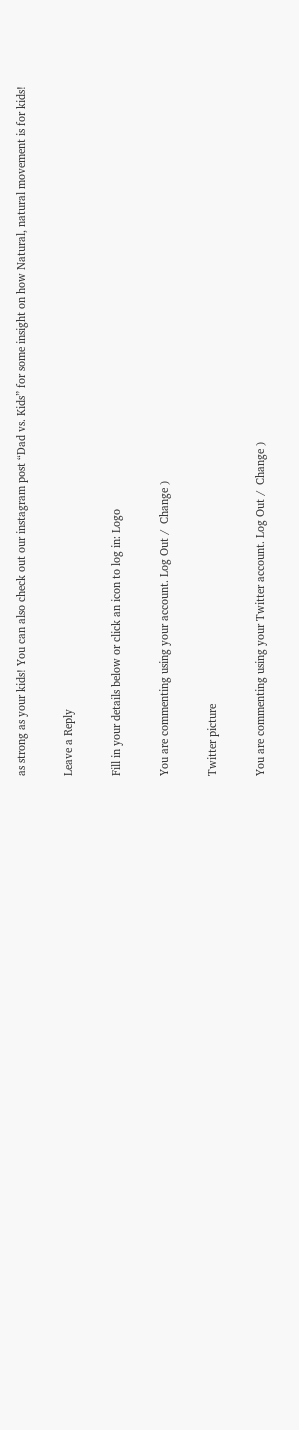as strong as your kids! You can also check out our instagram post “Dad vs. Kids” for some insight on how Natural, natural movement is for kids!

Leave a Reply

Fill in your details below or click an icon to log in: Logo

You are commenting using your account. Log Out /  Change )

Twitter picture

You are commenting using your Twitter account. Log Out /  Change )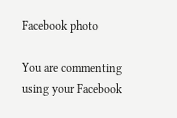Facebook photo

You are commenting using your Facebook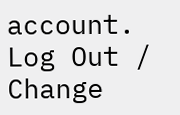account. Log Out /  Change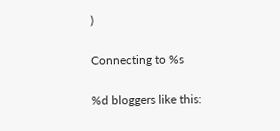)

Connecting to %s

%d bloggers like this: